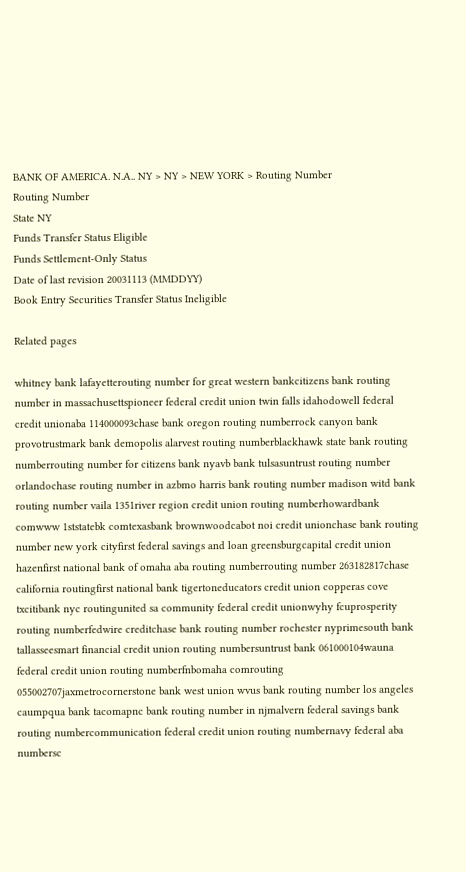BANK OF AMERICA. N.A.. NY > NY > NEW YORK > Routing Number
Routing Number
State NY
Funds Transfer Status Eligible
Funds Settlement-Only Status
Date of last revision 20031113 (MMDDYY)
Book Entry Securities Transfer Status Ineligible

Related pages

whitney bank lafayetterouting number for great western bankcitizens bank routing number in massachusettspioneer federal credit union twin falls idahodowell federal credit unionaba 114000093chase bank oregon routing numberrock canyon bank provotrustmark bank demopolis alarvest routing numberblackhawk state bank routing numberrouting number for citizens bank nyavb bank tulsasuntrust routing number orlandochase routing number in azbmo harris bank routing number madison witd bank routing number vaila 1351river region credit union routing numberhowardbank comwww 1ststatebk comtexasbank brownwoodcabot noi credit unionchase bank routing number new york cityfirst federal savings and loan greensburgcapital credit union hazenfirst national bank of omaha aba routing numberrouting number 263182817chase california routingfirst national bank tigertoneducators credit union copperas cove txcitibank nyc routingunited sa community federal credit unionwyhy fcuprosperity routing numberfedwire creditchase bank routing number rochester nyprimesouth bank tallasseesmart financial credit union routing numbersuntrust bank 061000104wauna federal credit union routing numberfnbomaha comrouting 055002707jaxmetrocornerstone bank west union wvus bank routing number los angeles caumpqua bank tacomapnc bank routing number in njmalvern federal savings bank routing numbercommunication federal credit union routing numbernavy federal aba numbersc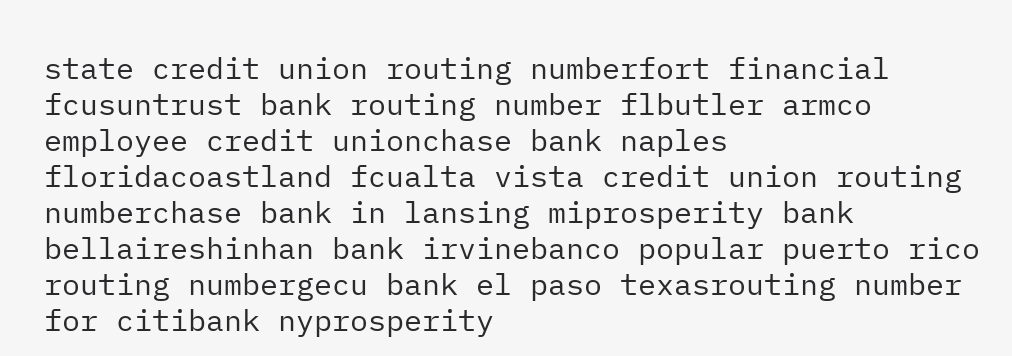state credit union routing numberfort financial fcusuntrust bank routing number flbutler armco employee credit unionchase bank naples floridacoastland fcualta vista credit union routing numberchase bank in lansing miprosperity bank bellaireshinhan bank irvinebanco popular puerto rico routing numbergecu bank el paso texasrouting number for citibank nyprosperity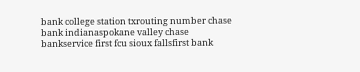bank college station txrouting number chase bank indianaspokane valley chase bankservice first fcu sioux fallsfirst bank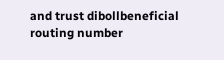and trust dibollbeneficial routing number